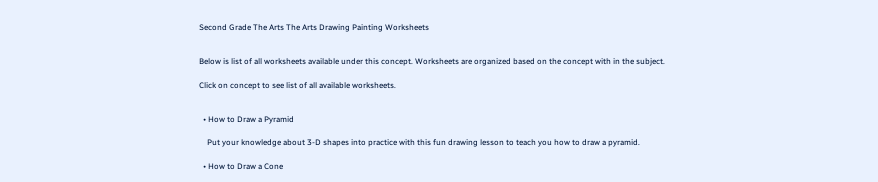Second Grade The Arts The Arts Drawing Painting Worksheets


Below is list of all worksheets available under this concept. Worksheets are organized based on the concept with in the subject.

Click on concept to see list of all available worksheets.


  • How to Draw a Pyramid

    Put your knowledge about 3-D shapes into practice with this fun drawing lesson to teach you how to draw a pyramid.

  • How to Draw a Cone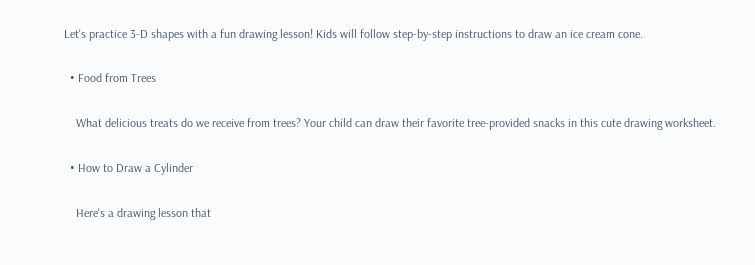Let's practice 3-D shapes with a fun drawing lesson! Kids will follow step-by-step instructions to draw an ice cream cone.

  • Food from Trees

    What delicious treats do we receive from trees? Your child can draw their favorite tree-provided snacks in this cute drawing worksheet.

  • How to Draw a Cylinder

    Here's a drawing lesson that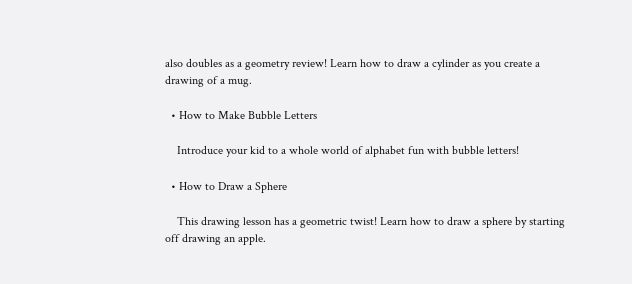also doubles as a geometry review! Learn how to draw a cylinder as you create a drawing of a mug.

  • How to Make Bubble Letters

    Introduce your kid to a whole world of alphabet fun with bubble letters!

  • How to Draw a Sphere

    This drawing lesson has a geometric twist! Learn how to draw a sphere by starting off drawing an apple.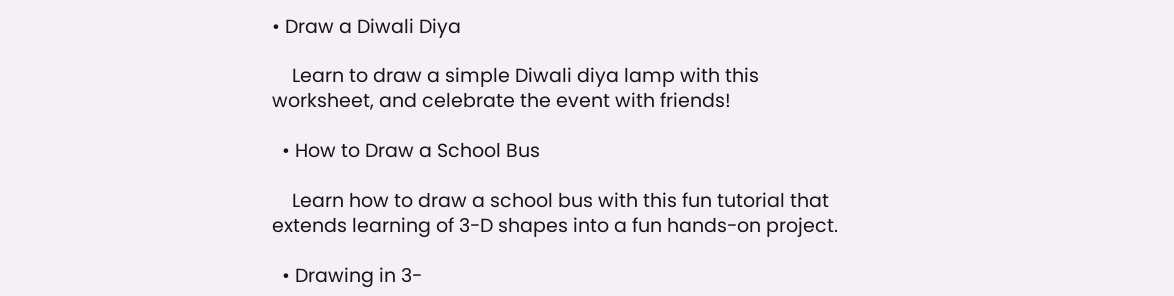• Draw a Diwali Diya

    Learn to draw a simple Diwali diya lamp with this worksheet, and celebrate the event with friends!

  • How to Draw a School Bus

    Learn how to draw a school bus with this fun tutorial that extends learning of 3-D shapes into a fun hands-on project.

  • Drawing in 3-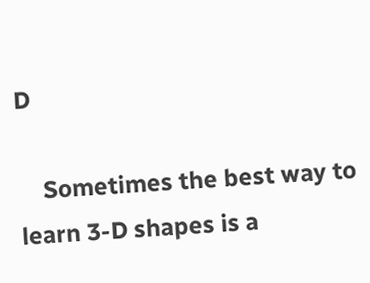D

    Sometimes the best way to learn 3-D shapes is a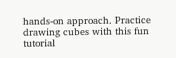hands-on approach. Practice drawing cubes with this fun tutorial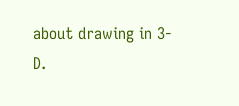about drawing in 3-D.